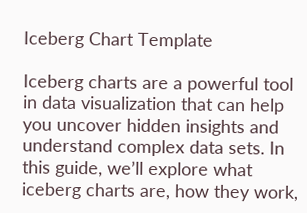Iceberg Chart Template

Iceberg charts are a powerful tool in data visualization that can help you uncover hidden insights and understand complex data sets. In this guide, we’ll explore what iceberg charts are, how they work,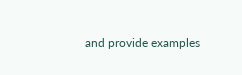and provide examples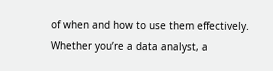of when and how to use them effectively. Whether you’re a data analyst, a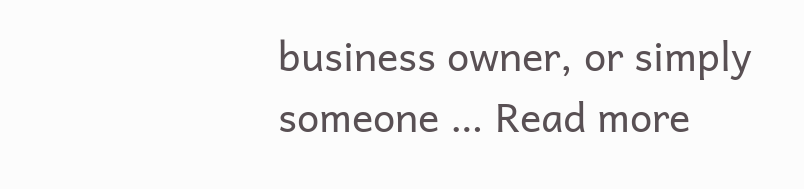business owner, or simply someone … Read more